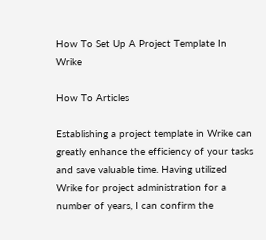How To Set Up A Project Template In Wrike

How To Articles

Establishing a project template in Wrike can greatly enhance the efficiency of your tasks and save valuable time. Having utilized Wrike for project administration for a number of years, I can confirm the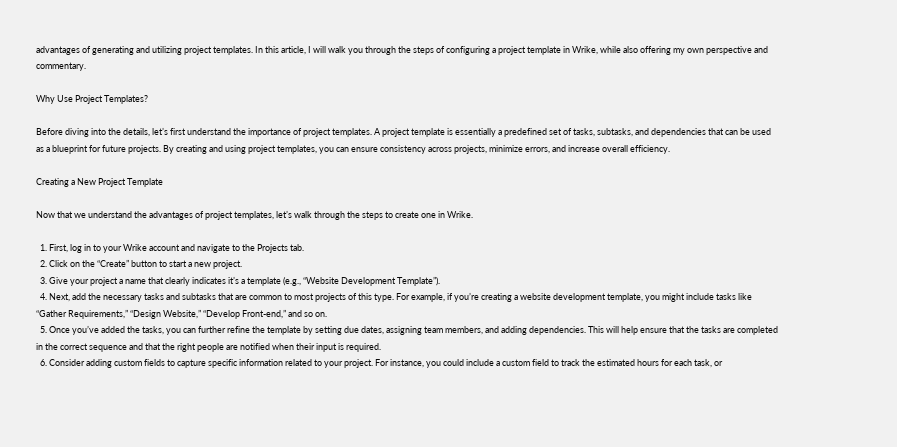advantages of generating and utilizing project templates. In this article, I will walk you through the steps of configuring a project template in Wrike, while also offering my own perspective and commentary.

Why Use Project Templates?

Before diving into the details, let’s first understand the importance of project templates. A project template is essentially a predefined set of tasks, subtasks, and dependencies that can be used as a blueprint for future projects. By creating and using project templates, you can ensure consistency across projects, minimize errors, and increase overall efficiency.

Creating a New Project Template

Now that we understand the advantages of project templates, let’s walk through the steps to create one in Wrike.

  1. First, log in to your Wrike account and navigate to the Projects tab.
  2. Click on the “Create” button to start a new project.
  3. Give your project a name that clearly indicates it’s a template (e.g., “Website Development Template”).
  4. Next, add the necessary tasks and subtasks that are common to most projects of this type. For example, if you’re creating a website development template, you might include tasks like “Gather Requirements,” “Design Website,” “Develop Front-end,” and so on.
  5. Once you’ve added the tasks, you can further refine the template by setting due dates, assigning team members, and adding dependencies. This will help ensure that the tasks are completed in the correct sequence and that the right people are notified when their input is required.
  6. Consider adding custom fields to capture specific information related to your project. For instance, you could include a custom field to track the estimated hours for each task, or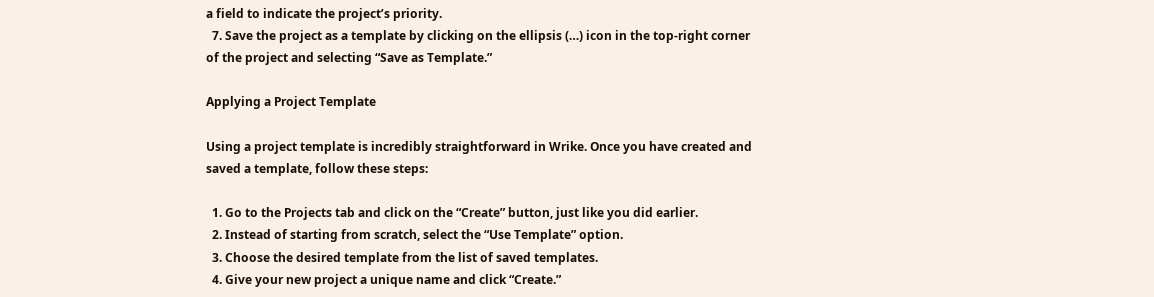a field to indicate the project’s priority.
  7. Save the project as a template by clicking on the ellipsis (…) icon in the top-right corner of the project and selecting “Save as Template.”

Applying a Project Template

Using a project template is incredibly straightforward in Wrike. Once you have created and saved a template, follow these steps:

  1. Go to the Projects tab and click on the “Create” button, just like you did earlier.
  2. Instead of starting from scratch, select the “Use Template” option.
  3. Choose the desired template from the list of saved templates.
  4. Give your new project a unique name and click “Create.”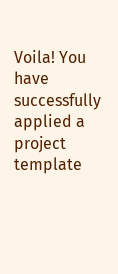Voila! You have successfully applied a project template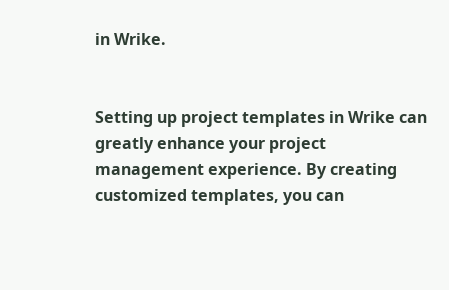in Wrike.


Setting up project templates in Wrike can greatly enhance your project management experience. By creating customized templates, you can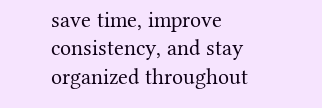save time, improve consistency, and stay organized throughout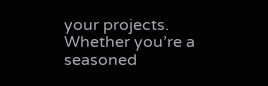your projects. Whether you’re a seasoned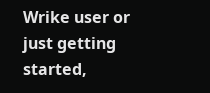Wrike user or just getting started,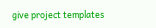give project templates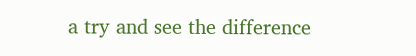a try and see the difference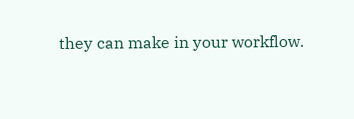they can make in your workflow.